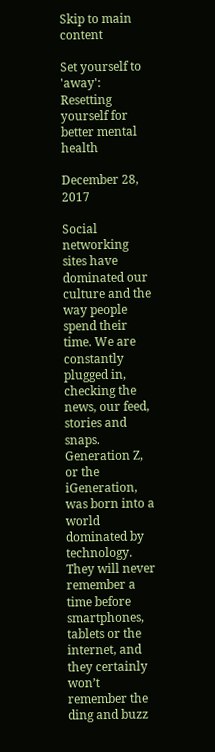Skip to main content

Set yourself to 'away': Resetting yourself for better mental health

December 28, 2017

Social networking sites have dominated our culture and the way people spend their time. We are constantly plugged in, checking the news, our feed, stories and snaps. Generation Z, or the iGeneration, was born into a world dominated by technology. They will never remember a time before smartphones, tablets or the internet, and they certainly won’t remember the ding and buzz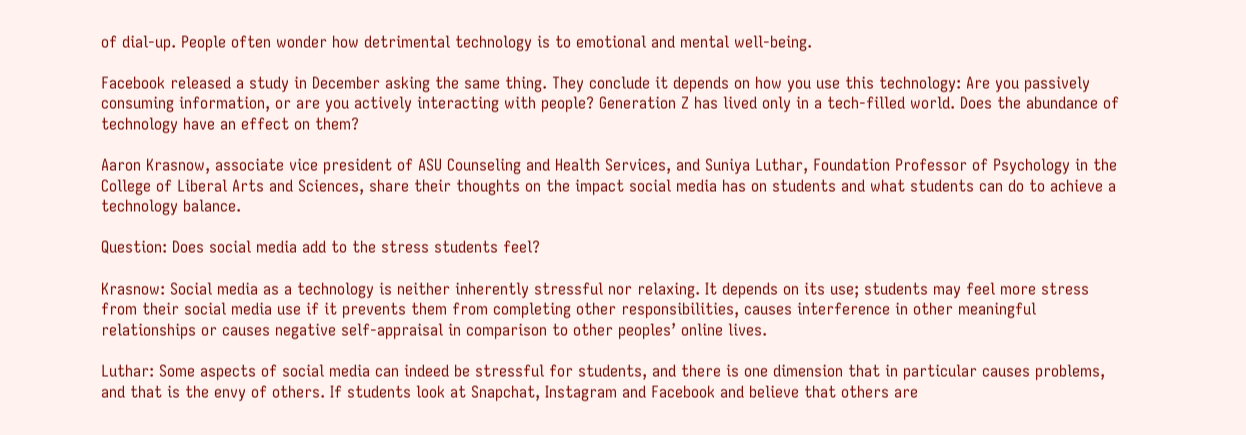of dial-up. People often wonder how detrimental technology is to emotional and mental well-being.

Facebook released a study in December asking the same thing. They conclude it depends on how you use this technology: Are you passively consuming information, or are you actively interacting with people? Generation Z has lived only in a tech-filled world. Does the abundance of technology have an effect on them?

Aaron Krasnow, associate vice president of ASU Counseling and Health Services, and Suniya Luthar, Foundation Professor of Psychology in the College of Liberal Arts and Sciences, share their thoughts on the impact social media has on students and what students can do to achieve a technology balance.

Question: Does social media add to the stress students feel?

Krasnow: Social media as a technology is neither inherently stressful nor relaxing. It depends on its use; students may feel more stress from their social media use if it prevents them from completing other responsibilities, causes interference in other meaningful relationships or causes negative self-appraisal in comparison to other peoples’ online lives.

Luthar: Some aspects of social media can indeed be stressful for students, and there is one dimension that in particular causes problems, and that is the envy of others. If students look at Snapchat, Instagram and Facebook and believe that others are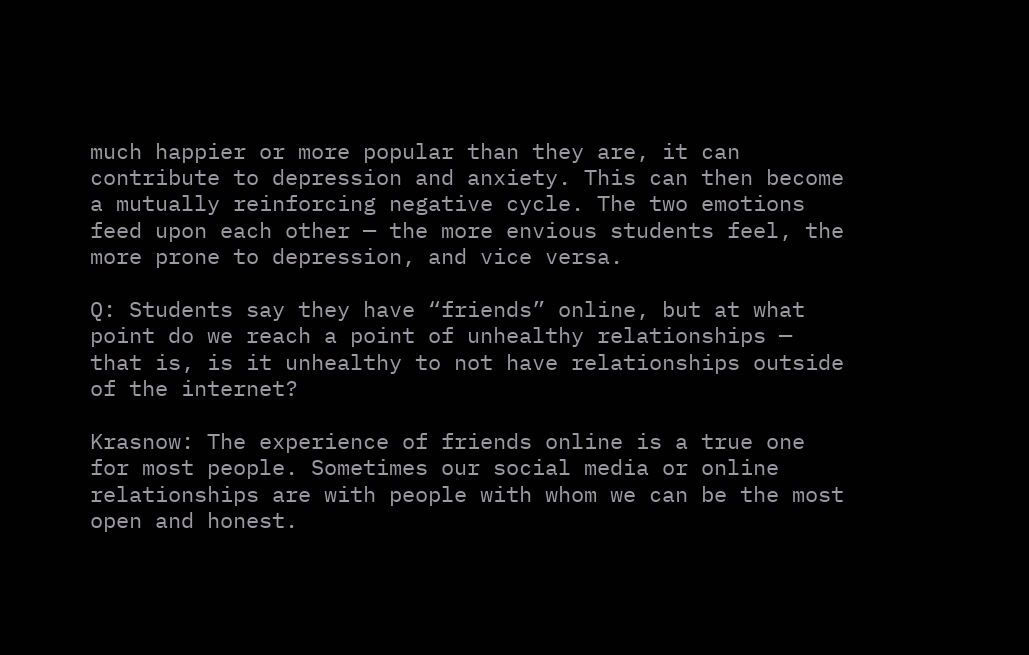much happier or more popular than they are, it can contribute to depression and anxiety. This can then become a mutually reinforcing negative cycle. The two emotions feed upon each other — the more envious students feel, the more prone to depression, and vice versa.

Q: Students say they have “friends” online, but at what point do we reach a point of unhealthy relationships — that is, is it unhealthy to not have relationships outside of the internet?

Krasnow: The experience of friends online is a true one for most people. Sometimes our social media or online relationships are with people with whom we can be the most open and honest.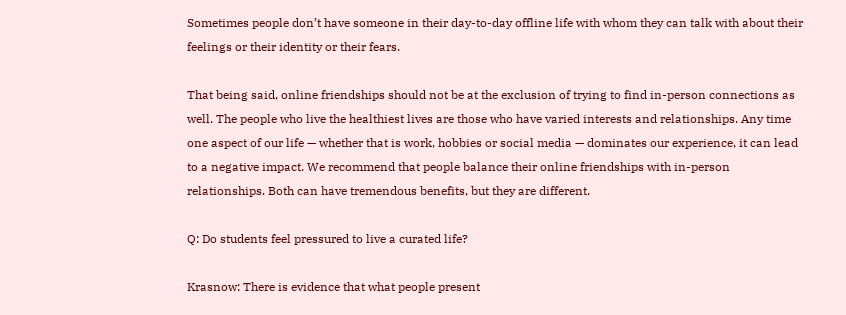Sometimes people don’t have someone in their day-to-day offline life with whom they can talk with about their feelings or their identity or their fears.

That being said, online friendships should not be at the exclusion of trying to find in-person connections as well. The people who live the healthiest lives are those who have varied interests and relationships. Any time one aspect of our life — whether that is work, hobbies or social media — dominates our experience, it can lead to a negative impact. We recommend that people balance their online friendships with in-person relationships. Both can have tremendous benefits, but they are different.

Q: Do students feel pressured to live a curated life?

Krasnow: There is evidence that what people present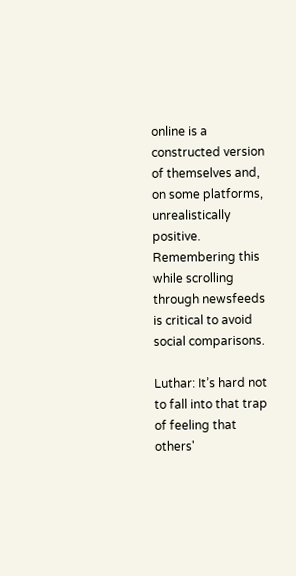online is a constructed version of themselves and, on some platforms, unrealistically positive. Remembering this while scrolling through newsfeeds is critical to avoid social comparisons.

Luthar: It’s hard not to fall into that trap of feeling that others'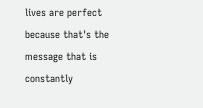lives are perfect because that's the message that is constantly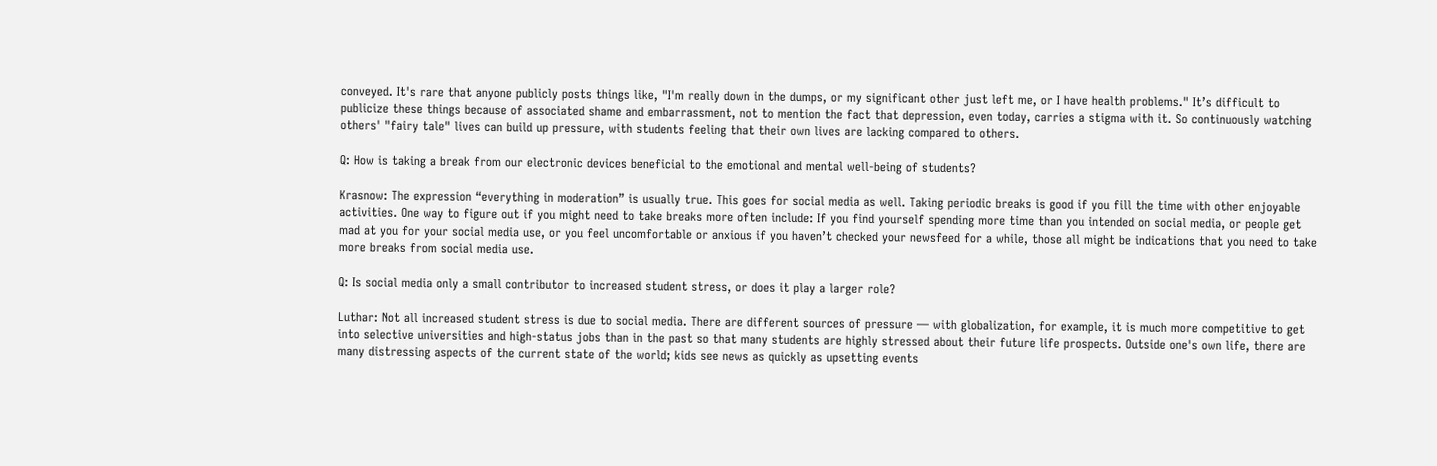conveyed. It's rare that anyone publicly posts things like, "I'm really down in the dumps, or my significant other just left me, or I have health problems." It’s difficult to publicize these things because of associated shame and embarrassment, not to mention the fact that depression, even today, carries a stigma with it. So continuously watching others' "fairy tale" lives can build up pressure, with students feeling that their own lives are lacking compared to others.

Q: How is taking a break from our electronic devices beneficial to the emotional and mental well-being of students?

Krasnow: The expression “everything in moderation” is usually true. This goes for social media as well. Taking periodic breaks is good if you fill the time with other enjoyable activities. One way to figure out if you might need to take breaks more often include: If you find yourself spending more time than you intended on social media, or people get mad at you for your social media use, or you feel uncomfortable or anxious if you haven’t checked your newsfeed for a while, those all might be indications that you need to take more breaks from social media use.

Q: Is social media only a small contributor to increased student stress, or does it play a larger role?

Luthar: Not all increased student stress is due to social media. There are different sources of pressure — with globalization, for example, it is much more competitive to get into selective universities and high-status jobs than in the past so that many students are highly stressed about their future life prospects. Outside one's own life, there are many distressing aspects of the current state of the world; kids see news as quickly as upsetting events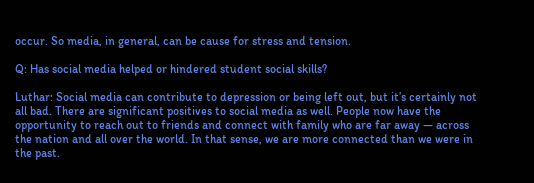occur. So media, in general, can be cause for stress and tension.

Q: Has social media helped or hindered student social skills?

Luthar: Social media can contribute to depression or being left out, but it’s certainly not all bad. There are significant positives to social media as well. People now have the opportunity to reach out to friends and connect with family who are far away — across the nation and all over the world. In that sense, we are more connected than we were in the past.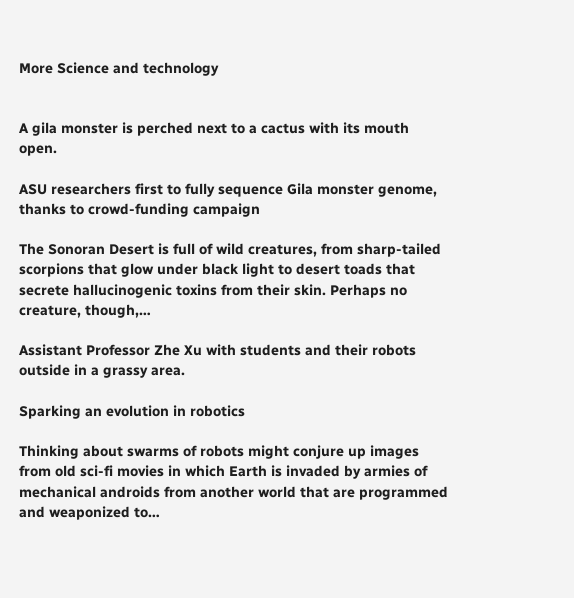More Science and technology


A gila monster is perched next to a cactus with its mouth open.

ASU researchers first to fully sequence Gila monster genome, thanks to crowd-funding campaign

The Sonoran Desert is full of wild creatures, from sharp-tailed scorpions that glow under black light to desert toads that secrete hallucinogenic toxins from their skin. Perhaps no creature, though,…

Assistant Professor Zhe Xu with students and their robots outside in a grassy area.

Sparking an evolution in robotics

Thinking about swarms of robots might conjure up images from old sci-fi movies in which Earth is invaded by armies of mechanical androids from another world that are programmed and weaponized to…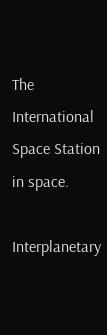The International Space Station in space.

Interplanetary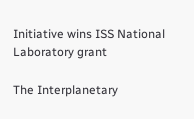Initiative wins ISS National Laboratory grant

The Interplanetary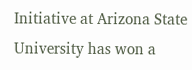Initiative at Arizona State University has won a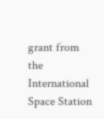grant from the International Space Station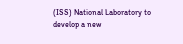(ISS) National Laboratory to develop a new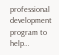professional development program to help…